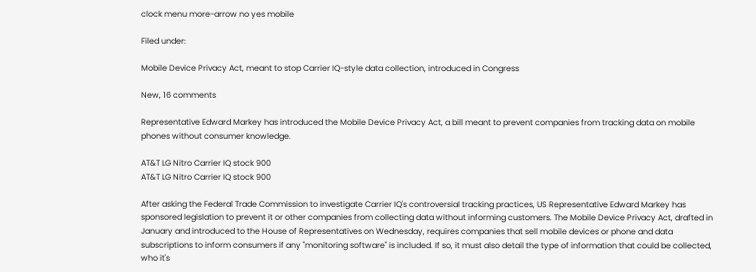clock menu more-arrow no yes mobile

Filed under:

Mobile Device Privacy Act, meant to stop Carrier IQ-style data collection, introduced in Congress

New, 16 comments

Representative Edward Markey has introduced the Mobile Device Privacy Act, a bill meant to prevent companies from tracking data on mobile phones without consumer knowledge.

AT&T LG Nitro Carrier IQ stock 900
AT&T LG Nitro Carrier IQ stock 900

After asking the Federal Trade Commission to investigate Carrier IQ's controversial tracking practices, US Representative Edward Markey has sponsored legislation to prevent it or other companies from collecting data without informing customers. The Mobile Device Privacy Act, drafted in January and introduced to the House of Representatives on Wednesday, requires companies that sell mobile devices or phone and data subscriptions to inform consumers if any "monitoring software" is included. If so, it must also detail the type of information that could be collected, who it's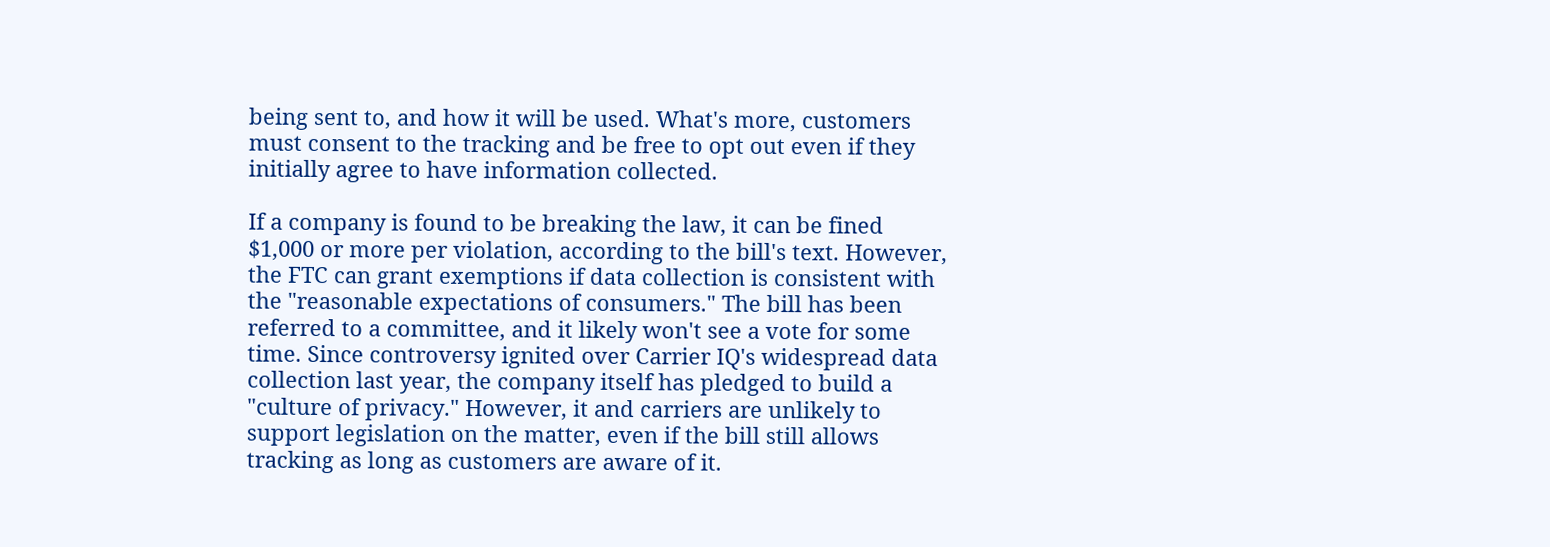being sent to, and how it will be used. What's more, customers must consent to the tracking and be free to opt out even if they initially agree to have information collected.

If a company is found to be breaking the law, it can be fined $1,000 or more per violation, according to the bill's text. However, the FTC can grant exemptions if data collection is consistent with the "reasonable expectations of consumers." The bill has been referred to a committee, and it likely won't see a vote for some time. Since controversy ignited over Carrier IQ's widespread data collection last year, the company itself has pledged to build a "culture of privacy." However, it and carriers are unlikely to support legislation on the matter, even if the bill still allows tracking as long as customers are aware of it.